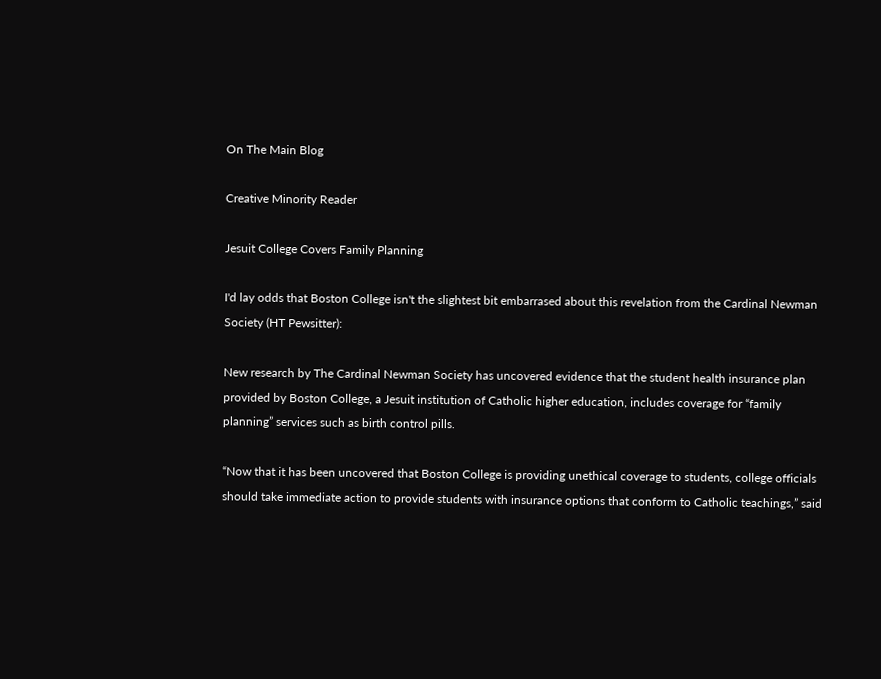On The Main Blog

Creative Minority Reader

Jesuit College Covers Family Planning

I'd lay odds that Boston College isn't the slightest bit embarrased about this revelation from the Cardinal Newman Society (HT Pewsitter):

New research by The Cardinal Newman Society has uncovered evidence that the student health insurance plan provided by Boston College, a Jesuit institution of Catholic higher education, includes coverage for “family planning” services such as birth control pills.

“Now that it has been uncovered that Boston College is providing unethical coverage to students, college officials should take immediate action to provide students with insurance options that conform to Catholic teachings,” said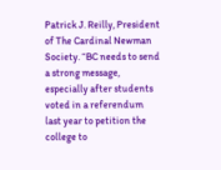Patrick J. Reilly, President of The Cardinal Newman Society. “BC needs to send a strong message, especially after students voted in a referendum last year to petition the college to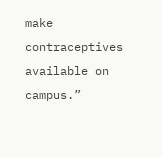make contraceptives available on campus.”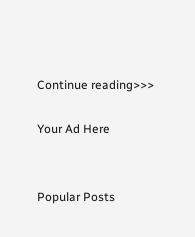Continue reading>>>

Your Ad Here


Popular Posts